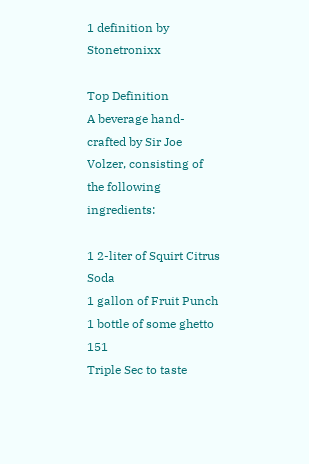1 definition by Stonetronixx

Top Definition
A beverage hand-crafted by Sir Joe Volzer, consisting of the following ingredients:

1 2-liter of Squirt Citrus Soda
1 gallon of Fruit Punch
1 bottle of some ghetto 151
Triple Sec to taste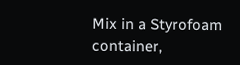Mix in a Styrofoam container,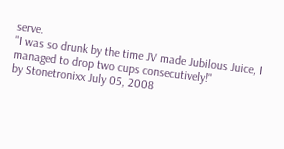serve.
"I was so drunk by the time JV made Jubilous Juice, I managed to drop two cups consecutively!"
by Stonetronixx July 05, 2008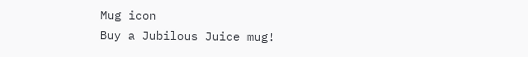Mug icon
Buy a Jubilous Juice mug!